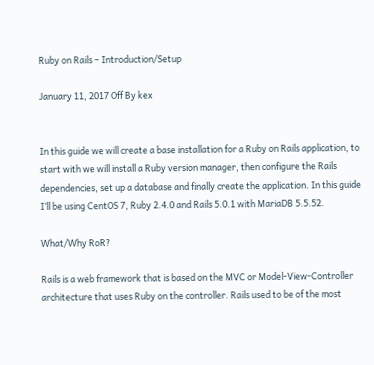Ruby on Rails – Introduction/Setup

January 11, 2017 Off By kex


In this guide we will create a base installation for a Ruby on Rails application, to start with we will install a Ruby version manager, then configure the Rails dependencies, set up a database and finally create the application. In this guide I’ll be using CentOS 7, Ruby 2.4.0 and Rails 5.0.1 with MariaDB 5.5.52.

What/Why RoR?

Rails is a web framework that is based on the MVC or Model-View-Controller architecture that uses Ruby on the controller. Rails used to be of the most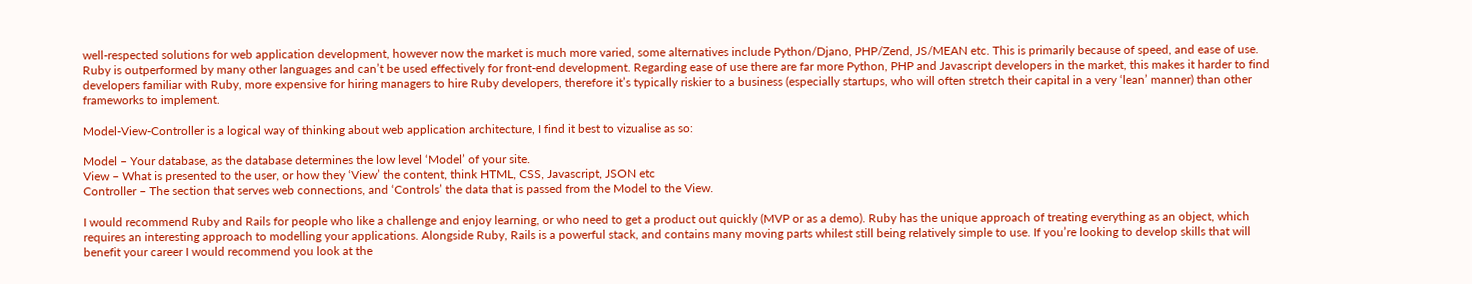well-respected solutions for web application development, however now the market is much more varied, some alternatives include Python/Djano, PHP/Zend, JS/MEAN etc. This is primarily because of speed, and ease of use. Ruby is outperformed by many other languages and can’t be used effectively for front-end development. Regarding ease of use there are far more Python, PHP and Javascript developers in the market, this makes it harder to find developers familiar with Ruby, more expensive for hiring managers to hire Ruby developers, therefore it’s typically riskier to a business (especially startups, who will often stretch their capital in a very ‘lean’ manner) than other frameworks to implement.

Model-View-Controller is a logical way of thinking about web application architecture, I find it best to vizualise as so:

Model – Your database, as the database determines the low level ‘Model’ of your site.
View – What is presented to the user, or how they ‘View’ the content, think HTML, CSS, Javascript, JSON etc
Controller – The section that serves web connections, and ‘Controls’ the data that is passed from the Model to the View.

I would recommend Ruby and Rails for people who like a challenge and enjoy learning, or who need to get a product out quickly (MVP or as a demo). Ruby has the unique approach of treating everything as an object, which requires an interesting approach to modelling your applications. Alongside Ruby, Rails is a powerful stack, and contains many moving parts whilest still being relatively simple to use. If you’re looking to develop skills that will benefit your career I would recommend you look at the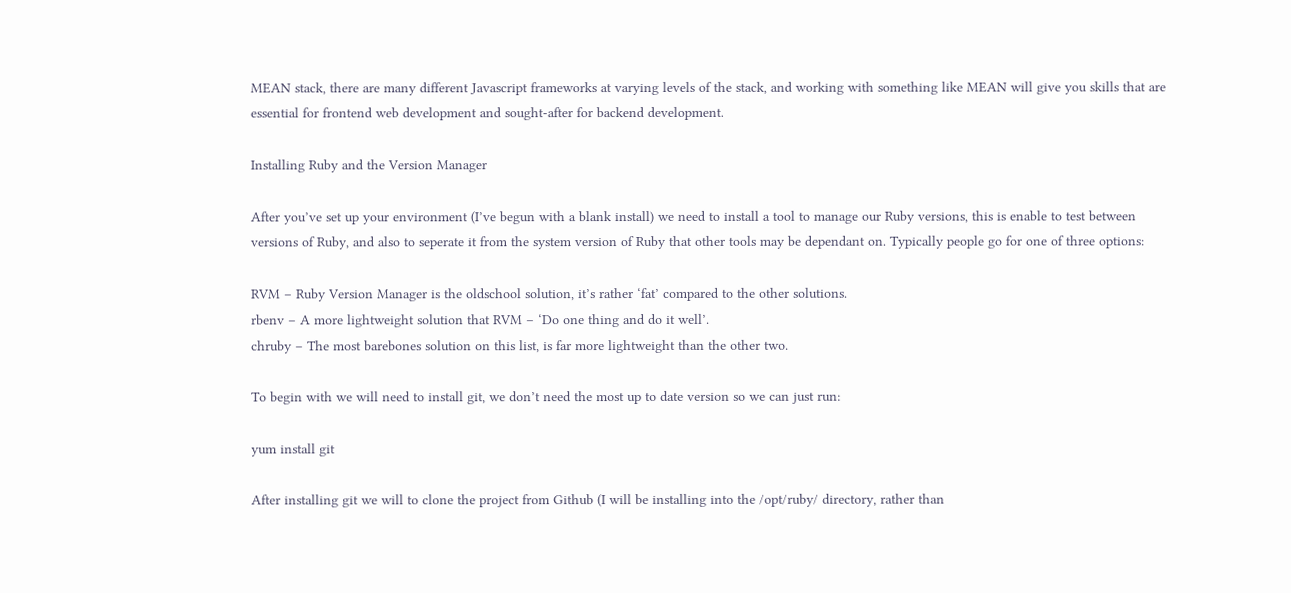MEAN stack, there are many different Javascript frameworks at varying levels of the stack, and working with something like MEAN will give you skills that are essential for frontend web development and sought-after for backend development.

Installing Ruby and the Version Manager

After you’ve set up your environment (I’ve begun with a blank install) we need to install a tool to manage our Ruby versions, this is enable to test between versions of Ruby, and also to seperate it from the system version of Ruby that other tools may be dependant on. Typically people go for one of three options:

RVM – Ruby Version Manager is the oldschool solution, it’s rather ‘fat’ compared to the other solutions.
rbenv – A more lightweight solution that RVM – ‘Do one thing and do it well’.
chruby – The most barebones solution on this list, is far more lightweight than the other two.

To begin with we will need to install git, we don’t need the most up to date version so we can just run:

yum install git

After installing git we will to clone the project from Github (I will be installing into the /opt/ruby/ directory, rather than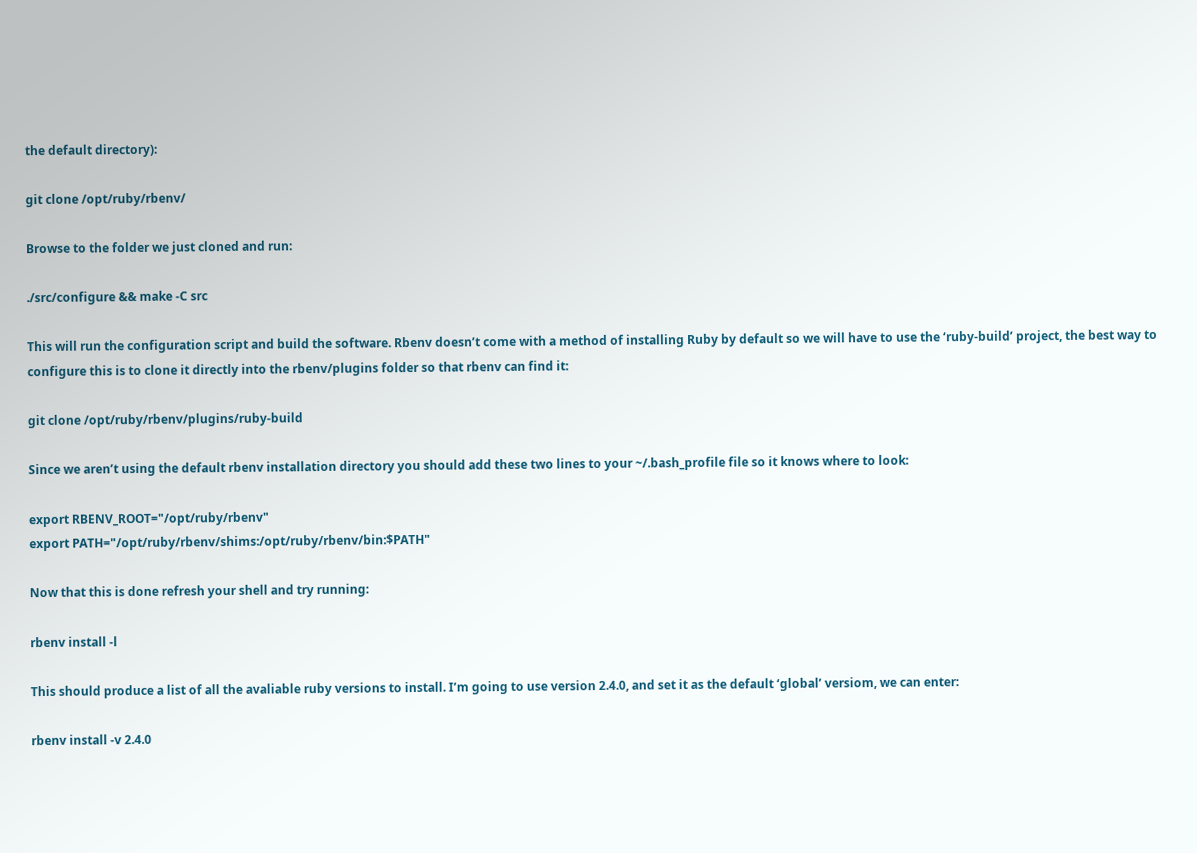the default directory):

git clone /opt/ruby/rbenv/

Browse to the folder we just cloned and run:

./src/configure && make -C src

This will run the configuration script and build the software. Rbenv doesn’t come with a method of installing Ruby by default so we will have to use the ‘ruby-build’ project, the best way to configure this is to clone it directly into the rbenv/plugins folder so that rbenv can find it:

git clone /opt/ruby/rbenv/plugins/ruby-build

Since we aren’t using the default rbenv installation directory you should add these two lines to your ~/.bash_profile file so it knows where to look:

export RBENV_ROOT="/opt/ruby/rbenv"
export PATH="/opt/ruby/rbenv/shims:/opt/ruby/rbenv/bin:$PATH"

Now that this is done refresh your shell and try running:

rbenv install -l

This should produce a list of all the avaliable ruby versions to install. I’m going to use version 2.4.0, and set it as the default ‘global’ versiom, we can enter:

rbenv install -v 2.4.0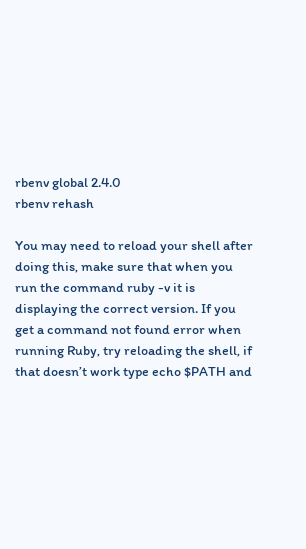rbenv global 2.4.0
rbenv rehash

You may need to reload your shell after doing this, make sure that when you run the command ruby -v it is displaying the correct version. If you get a command not found error when running Ruby, try reloading the shell, if that doesn’t work type echo $PATH and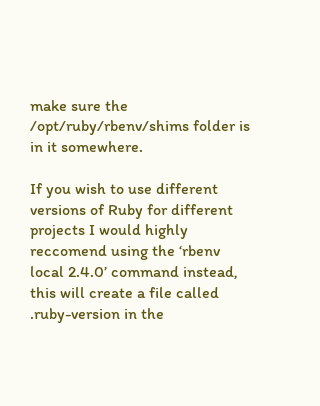make sure the /opt/ruby/rbenv/shims folder is in it somewhere.

If you wish to use different versions of Ruby for different projects I would highly reccomend using the ‘rbenv local 2.4.0’ command instead, this will create a file called .ruby-version in the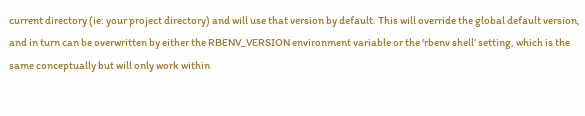current directory (ie: your project directory) and will use that version by default. This will override the global default version, and in turn can be overwritten by either the RBENV_VERSION environment variable or the ‘rbenv shell’ setting, which is the same conceptually but will only work within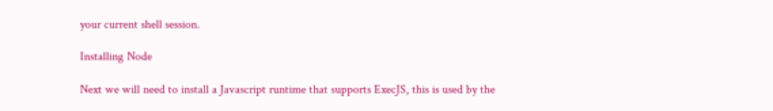your current shell session.

Installing Node

Next we will need to install a Javascript runtime that supports ExecJS, this is used by the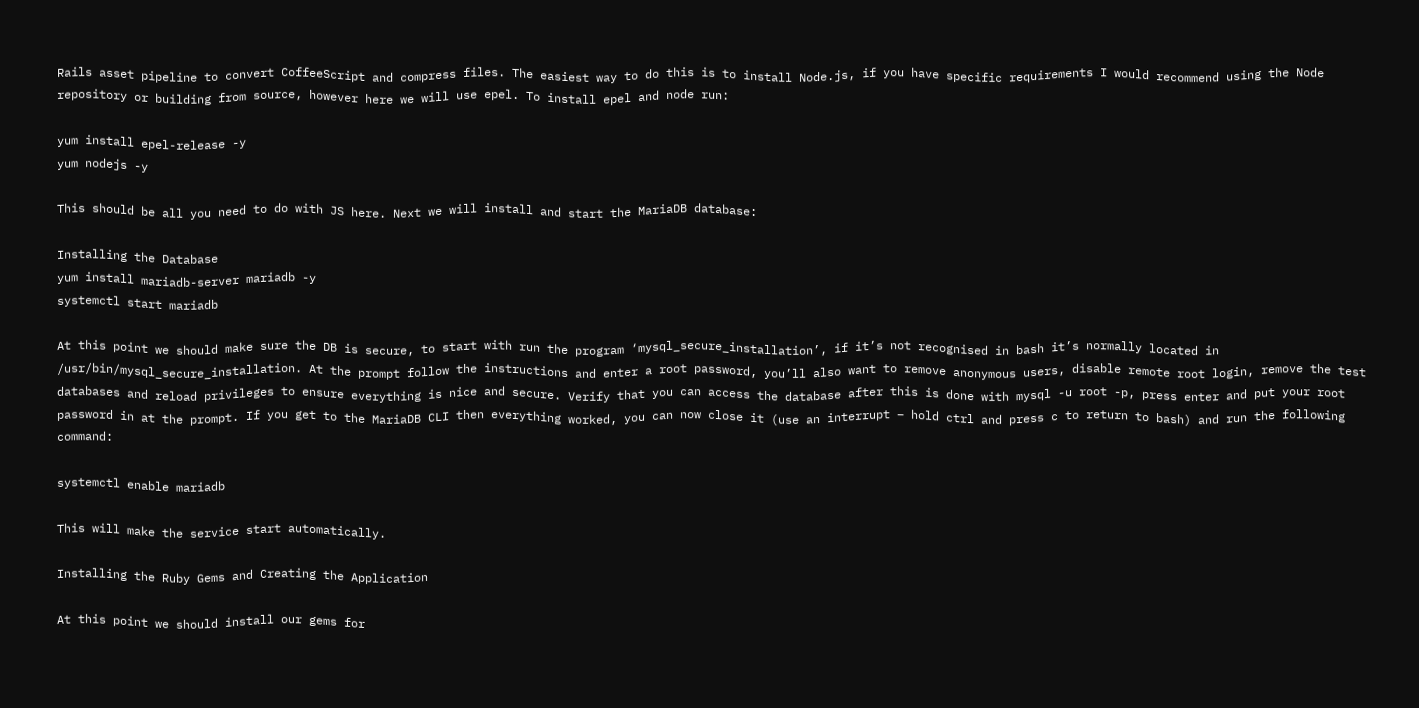Rails asset pipeline to convert CoffeeScript and compress files. The easiest way to do this is to install Node.js, if you have specific requirements I would recommend using the Node repository or building from source, however here we will use epel. To install epel and node run:

yum install epel-release -y
yum nodejs -y

This should be all you need to do with JS here. Next we will install and start the MariaDB database:

Installing the Database
yum install mariadb-server mariadb -y
systemctl start mariadb

At this point we should make sure the DB is secure, to start with run the program ‘mysql_secure_installation’, if it’s not recognised in bash it’s normally located in /usr/bin/mysql_secure_installation. At the prompt follow the instructions and enter a root password, you’ll also want to remove anonymous users, disable remote root login, remove the test databases and reload privileges to ensure everything is nice and secure. Verify that you can access the database after this is done with mysql -u root -p, press enter and put your root password in at the prompt. If you get to the MariaDB CLI then everything worked, you can now close it (use an interrupt – hold ctrl and press c to return to bash) and run the following command:

systemctl enable mariadb

This will make the service start automatically.

Installing the Ruby Gems and Creating the Application

At this point we should install our gems for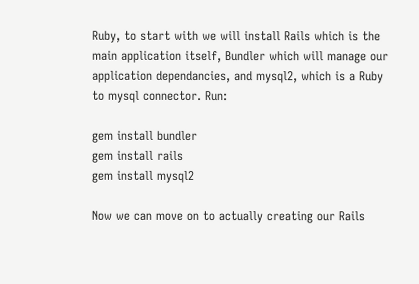Ruby, to start with we will install Rails which is the main application itself, Bundler which will manage our application dependancies, and mysql2, which is a Ruby to mysql connector. Run:

gem install bundler
gem install rails
gem install mysql2

Now we can move on to actually creating our Rails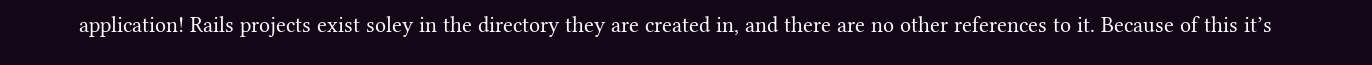application! Rails projects exist soley in the directory they are created in, and there are no other references to it. Because of this it’s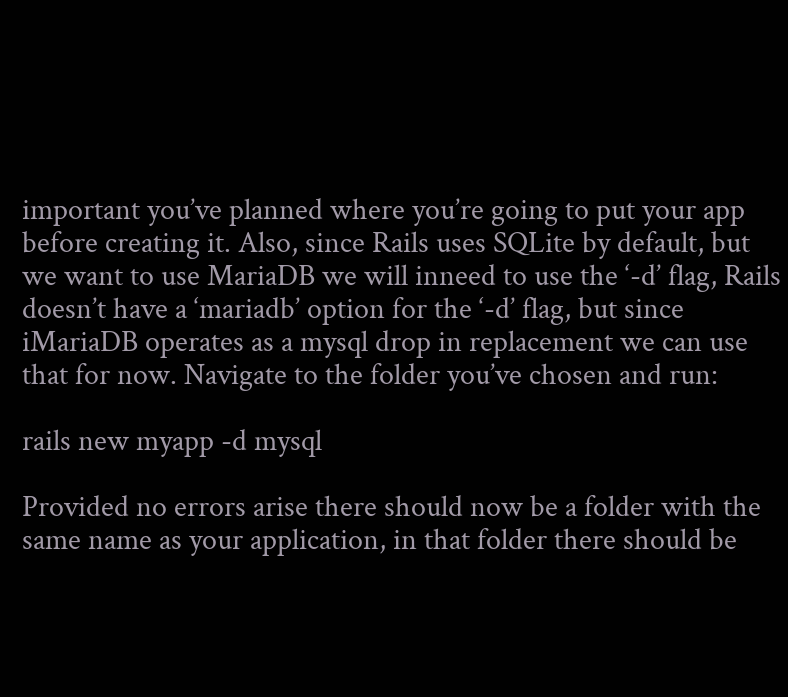important you’ve planned where you’re going to put your app before creating it. Also, since Rails uses SQLite by default, but we want to use MariaDB we will inneed to use the ‘-d’ flag, Rails doesn’t have a ‘mariadb’ option for the ‘-d’ flag, but since iMariaDB operates as a mysql drop in replacement we can use that for now. Navigate to the folder you’ve chosen and run:

rails new myapp -d mysql

Provided no errors arise there should now be a folder with the same name as your application, in that folder there should be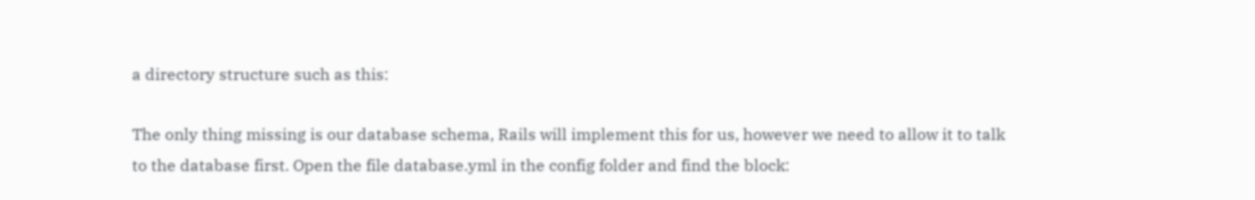a directory structure such as this:

The only thing missing is our database schema, Rails will implement this for us, however we need to allow it to talk to the database first. Open the file database.yml in the config folder and find the block: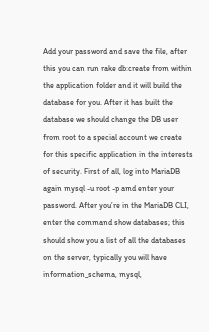Add your password and save the file, after this you can run rake db:create from within the application folder and it will build the database for you. After it has built the database we should change the DB user from root to a special account we create for this specific application in the interests of security. First of all, log into MariaDB again mysql -u root -p amd enter your password. After you’re in the MariaDB CLI, enter the command show databases; this should show you a list of all the databases on the server, typically you will have information_schema, mysql,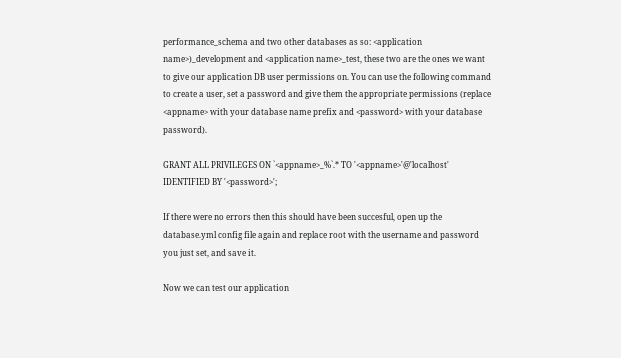performance_schema and two other databases as so: <application name>)_development and <application name>_test, these two are the ones we want to give our application DB user permissions on. You can use the following command to create a user, set a password and give them the appropriate permissions (replace <appname> with your database name prefix and <password> with your database password).

GRANT ALL PRIVILEGES ON `<appname>_%`.* TO '<appname>'@'localhost' IDENTIFIED BY '<password>';

If there were no errors then this should have been succesful, open up the database.yml config file again and replace root with the username and password you just set, and save it.

Now we can test our application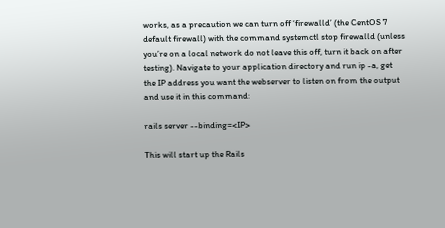works, as a precaution we can turn off ‘firewalld’ (the CentOS 7 default firewall) with the command systemctl stop firewalld (unless you’re on a local network do not leave this off, turn it back on after testing). Navigate to your application directory and run ip -a, get the IP address you want the webserver to listen on from the output and use it in this command:

rails server --binding=<IP>

This will start up the Rails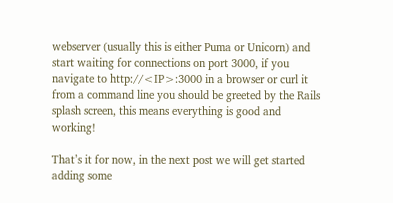webserver (usually this is either Puma or Unicorn) and start waiting for connections on port 3000, if you navigate to http://<IP>:3000 in a browser or curl it from a command line you should be greeted by the Rails splash screen, this means everything is good and working!

That’s it for now, in the next post we will get started adding some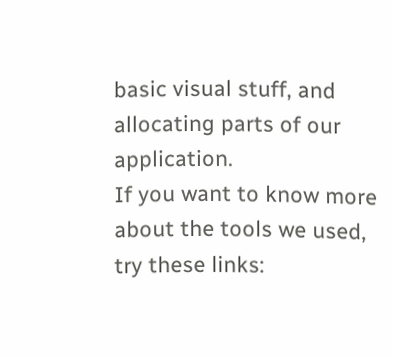basic visual stuff, and allocating parts of our application.
If you want to know more about the tools we used, try these links: